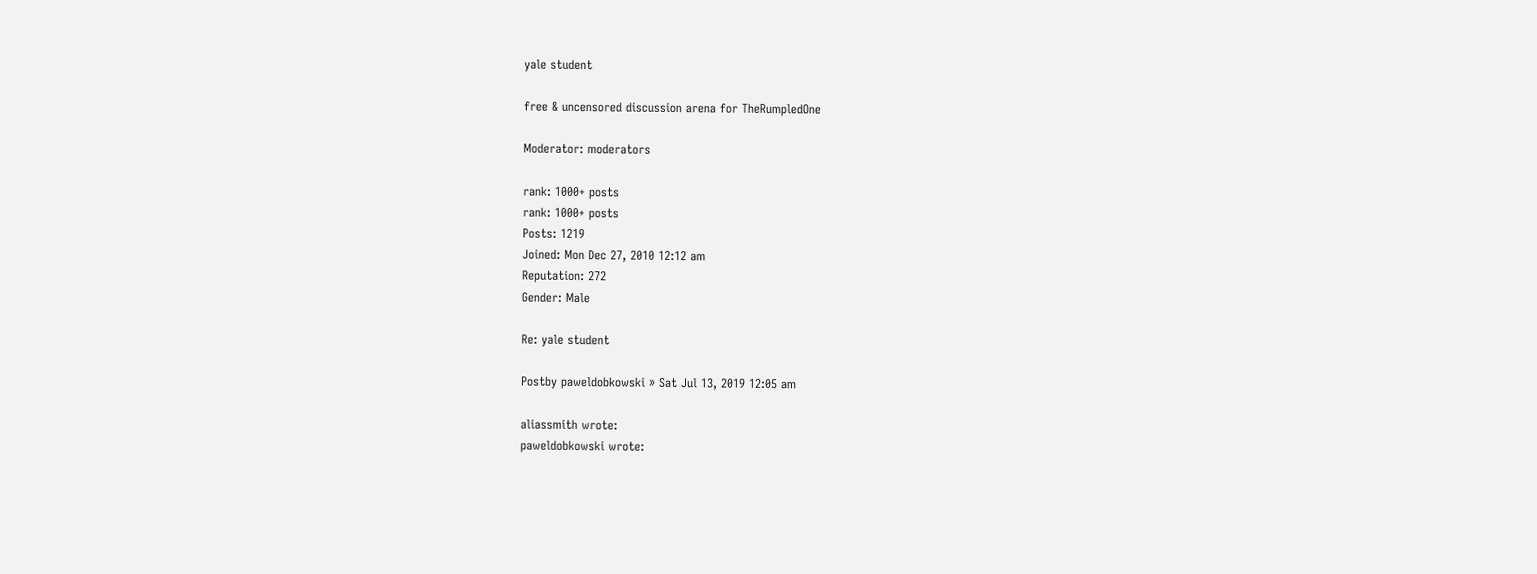yale student

free & uncensored discussion arena for TheRumpledOne

Moderator: moderators

rank: 1000+ posts
rank: 1000+ posts
Posts: 1219
Joined: Mon Dec 27, 2010 12:12 am
Reputation: 272
Gender: Male

Re: yale student

Postby paweldobkowski » Sat Jul 13, 2019 12:05 am

aliassmith wrote:
paweldobkowski wrote: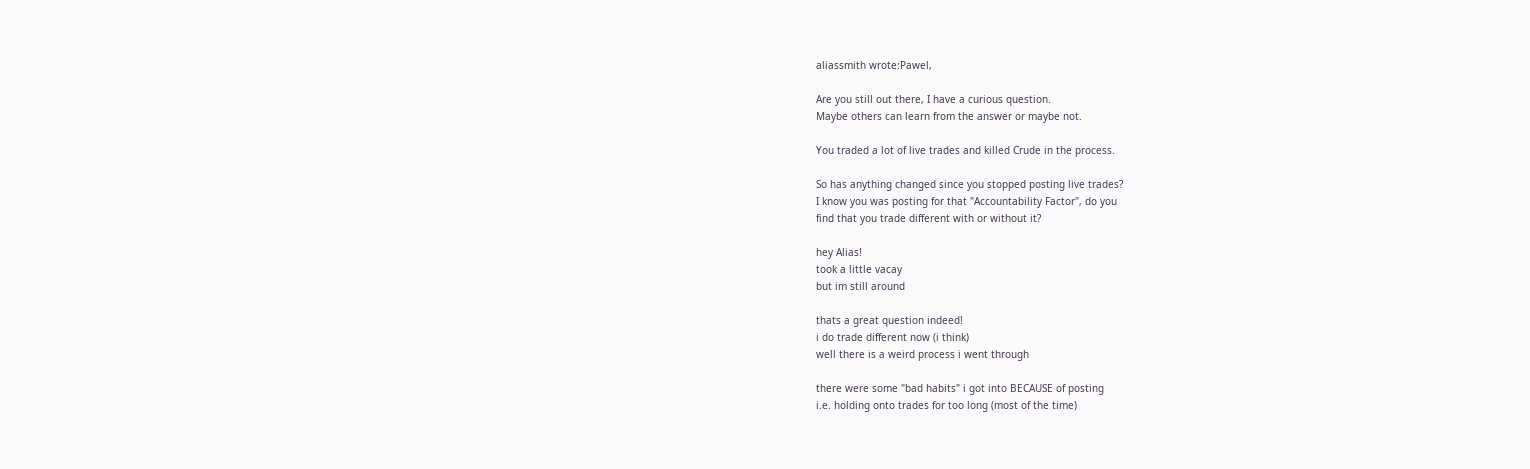aliassmith wrote:Pawel,

Are you still out there, I have a curious question.
Maybe others can learn from the answer or maybe not.

You traded a lot of live trades and killed Crude in the process.

So has anything changed since you stopped posting live trades?
I know you was posting for that "Accountability Factor", do you
find that you trade different with or without it?

hey Alias!
took a little vacay
but im still around

thats a great question indeed!
i do trade different now (i think)
well there is a weird process i went through

there were some "bad habits" i got into BECAUSE of posting
i.e. holding onto trades for too long (most of the time)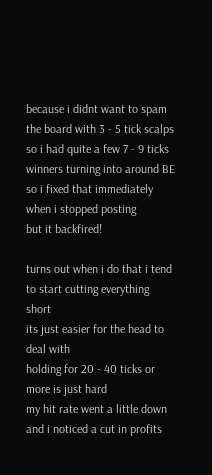because i didnt want to spam the board with 3 - 5 tick scalps
so i had quite a few 7 - 9 ticks winners turning into around BE
so i fixed that immediately when i stopped posting
but it backfired!

turns out when i do that i tend to start cutting everything short
its just easier for the head to deal with
holding for 20 - 40 ticks or more is just hard
my hit rate went a little down
and i noticed a cut in profits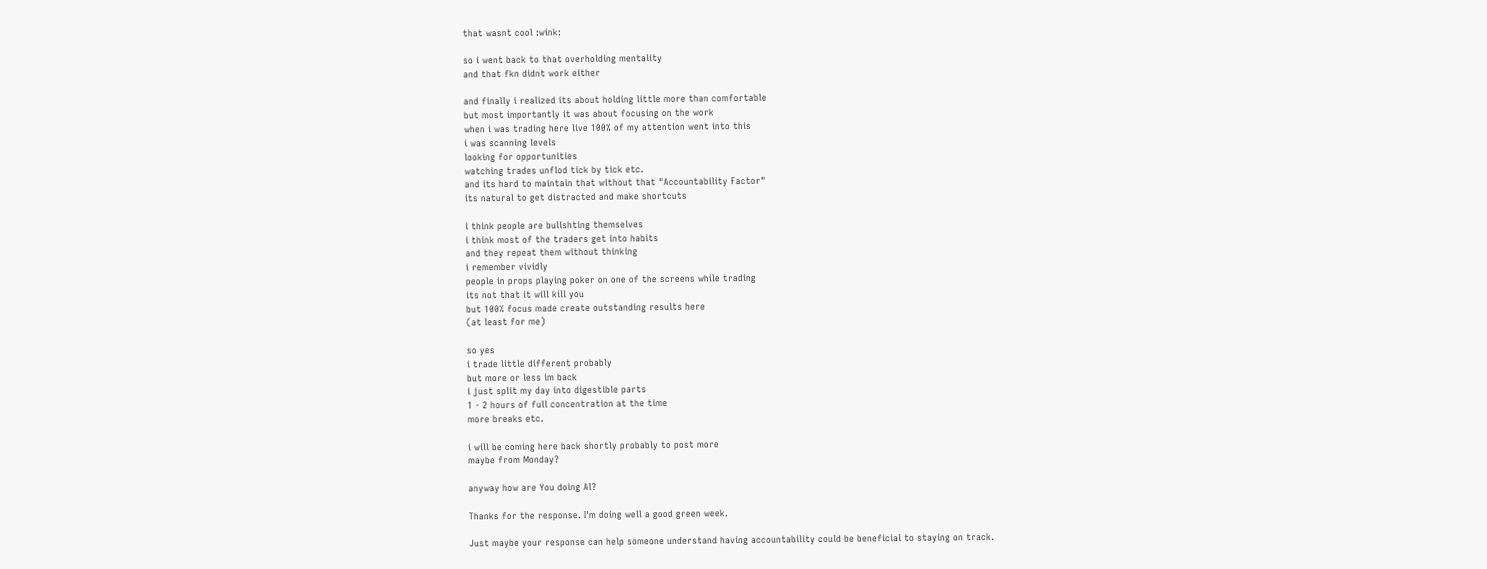that wasnt cool :wink:

so i went back to that overholding mentality
and that fkn didnt work either

and finally i realized its about holding little more than comfortable
but most importantly it was about focusing on the work
when i was trading here live 100% of my attention went into this
i was scanning levels
looking for opportunities
watching trades unflod tick by tick etc.
and its hard to maintain that without that "Accountability Factor"
its natural to get distracted and make shortcuts

i think people are bullshting themselves
i think most of the traders get into habits
and they repeat them without thinking
i remember vividly
people in props playing poker on one of the screens while trading
its not that it will kill you
but 100% focus made create outstanding results here
(at least for me)

so yes
i trade little different probably
but more or less im back
i just split my day into digestible parts
1 - 2 hours of full concentration at the time
more breaks etc.

i will be coming here back shortly probably to post more
maybe from Monday?

anyway how are You doing Al?

Thanks for the response. I'm doing well a good green week.

Just maybe your response can help someone understand having accountability could be beneficial to staying on track.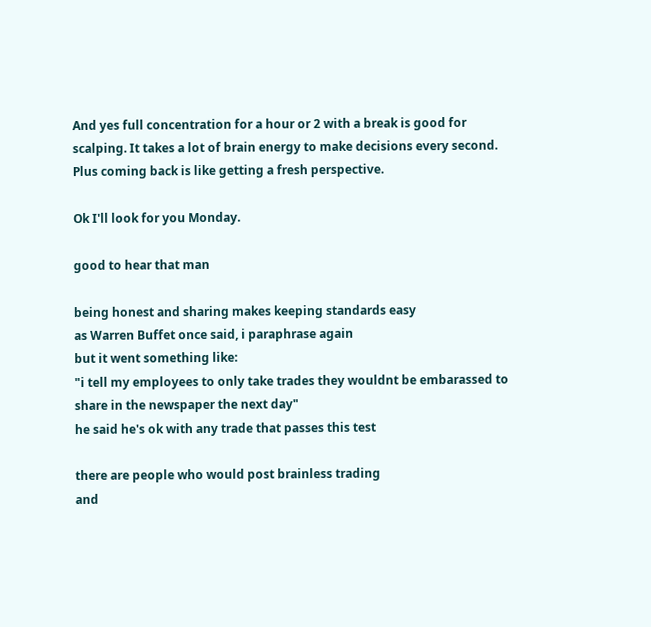And yes full concentration for a hour or 2 with a break is good for scalping. It takes a lot of brain energy to make decisions every second. Plus coming back is like getting a fresh perspective.

Ok I'll look for you Monday.

good to hear that man

being honest and sharing makes keeping standards easy
as Warren Buffet once said, i paraphrase again
but it went something like:
"i tell my employees to only take trades they wouldnt be embarassed to share in the newspaper the next day"
he said he's ok with any trade that passes this test

there are people who would post brainless trading
and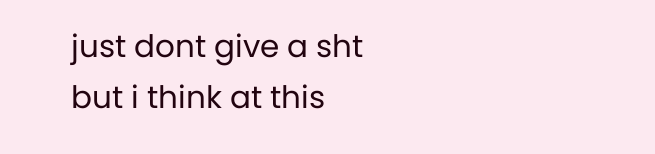just dont give a sht
but i think at this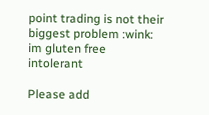point trading is not their biggest problem :wink:
im gluten free intolerant

Please add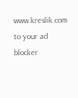www.kreslik.com to your ad blocker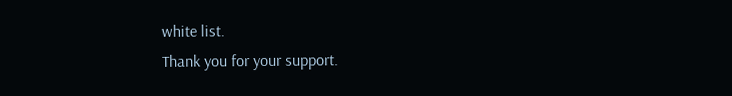white list.
Thank you for your support.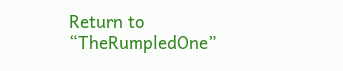Return to “TheRumpledOne”